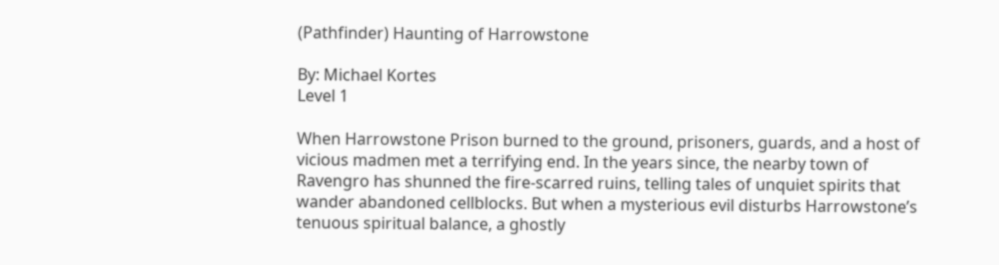(Pathfinder) Haunting of Harrowstone

By: Michael Kortes
Level 1

When Harrowstone Prison burned to the ground, prisoners, guards, and a host of vicious madmen met a terrifying end. In the years since, the nearby town of Ravengro has shunned the fire-scarred ruins, telling tales of unquiet spirits that wander abandoned cellblocks. But when a mysterious evil disturbs Harrowstone’s tenuous spiritual balance, a ghostly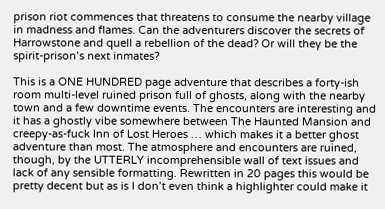prison riot commences that threatens to consume the nearby village in madness and flames. Can the adventurers discover the secrets of Harrowstone and quell a rebellion of the dead? Or will they be the spirit-prison’s next inmates?

This is a ONE HUNDRED page adventure that describes a forty-ish room multi-level ruined prison full of ghosts, along with the nearby town and a few downtime events. The encounters are interesting and it has a ghostly vibe somewhere between The Haunted Mansion and creepy-as-fuck Inn of Lost Heroes … which makes it a better ghost adventure than most. The atmosphere and encounters are ruined, though, by the UTTERLY incomprehensible wall of text issues and lack of any sensible formatting. Rewritten in 20 pages this would be pretty decent but as is I don’t even think a highlighter could make it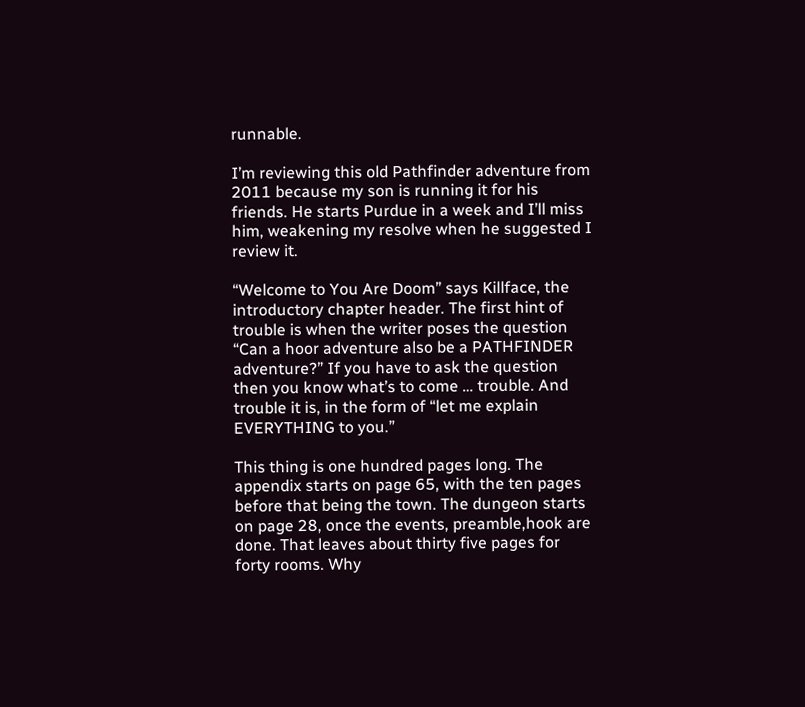runnable.

I’m reviewing this old Pathfinder adventure from 2011 because my son is running it for his friends. He starts Purdue in a week and I’ll miss him, weakening my resolve when he suggested I review it.

“Welcome to You Are Doom” says Killface, the introductory chapter header. The first hint of trouble is when the writer poses the question “Can a hoor adventure also be a PATHFINDER adventure?” If you have to ask the question then you know what’s to come … trouble. And trouble it is, in the form of “let me explain EVERYTHING to you.”

This thing is one hundred pages long. The appendix starts on page 65, with the ten pages before that being the town. The dungeon starts on page 28, once the events, preamble,hook are done. That leaves about thirty five pages for forty rooms. Why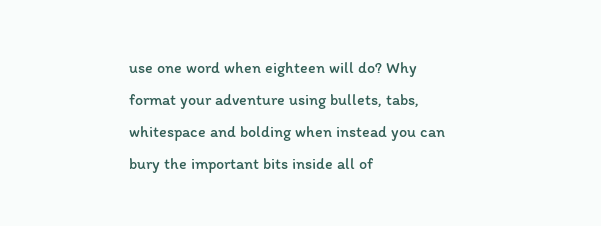use one word when eighteen will do? Why format your adventure using bullets, tabs, whitespace and bolding when instead you can bury the important bits inside all of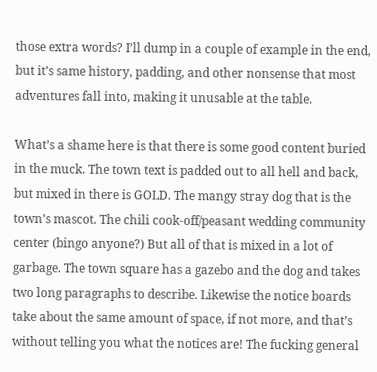those extra words? I’ll dump in a couple of example in the end, but it’s same history, padding, and other nonsense that most adventures fall into, making it unusable at the table.

What’s a shame here is that there is some good content buried in the muck. The town text is padded out to all hell and back, but mixed in there is GOLD. The mangy stray dog that is the town’s mascot. The chili cook-off/peasant wedding community center (bingo anyone?) But all of that is mixed in a lot of garbage. The town square has a gazebo and the dog and takes two long paragraphs to describe. Likewise the notice boards take about the same amount of space, if not more, and that’s without telling you what the notices are! The fucking general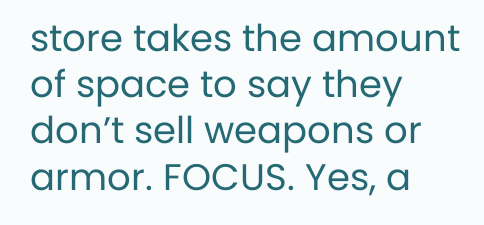store takes the amount of space to say they don’t sell weapons or armor. FOCUS. Yes, a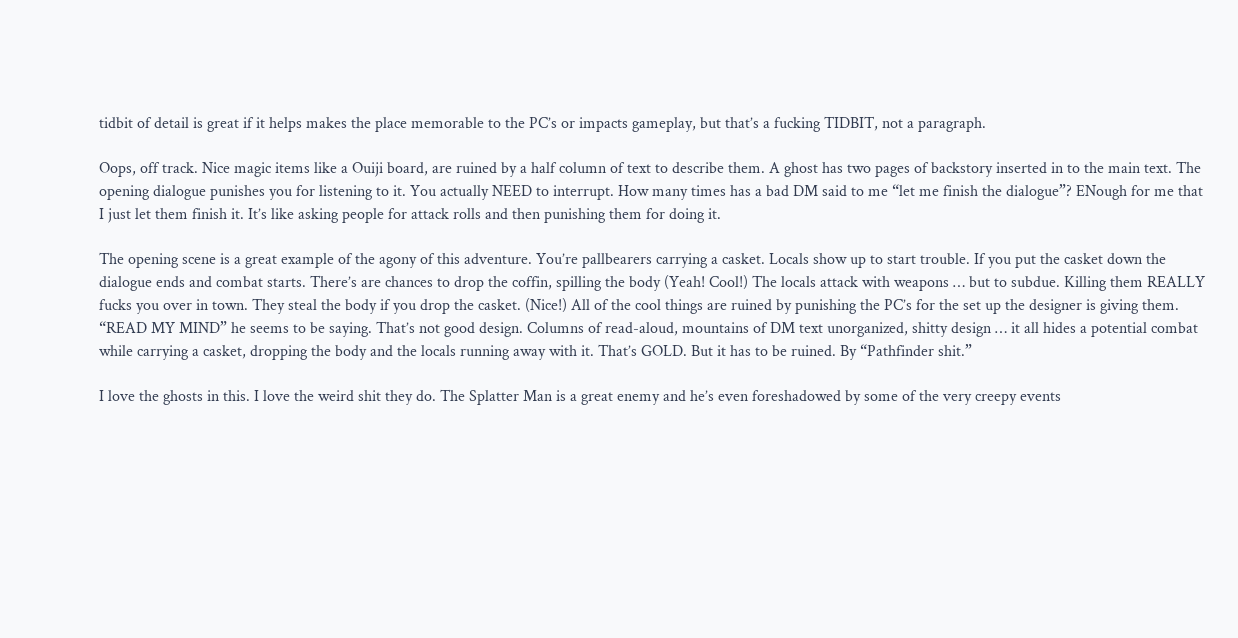tidbit of detail is great if it helps makes the place memorable to the PC’s or impacts gameplay, but that’s a fucking TIDBIT, not a paragraph.

Oops, off track. Nice magic items like a Ouiji board, are ruined by a half column of text to describe them. A ghost has two pages of backstory inserted in to the main text. The opening dialogue punishes you for listening to it. You actually NEED to interrupt. How many times has a bad DM said to me “let me finish the dialogue”? ENough for me that I just let them finish it. It’s like asking people for attack rolls and then punishing them for doing it.

The opening scene is a great example of the agony of this adventure. You’re pallbearers carrying a casket. Locals show up to start trouble. If you put the casket down the dialogue ends and combat starts. There’s are chances to drop the coffin, spilling the body (Yeah! Cool!) The locals attack with weapons … but to subdue. Killing them REALLY fucks you over in town. They steal the body if you drop the casket. (Nice!) All of the cool things are ruined by punishing the PC’s for the set up the designer is giving them. “READ MY MIND” he seems to be saying. That’s not good design. Columns of read-aloud, mountains of DM text unorganized, shitty design … it all hides a potential combat while carrying a casket, dropping the body and the locals running away with it. That’s GOLD. But it has to be ruined. By “Pathfinder shit.”

I love the ghosts in this. I love the weird shit they do. The Splatter Man is a great enemy and he’s even foreshadowed by some of the very creepy events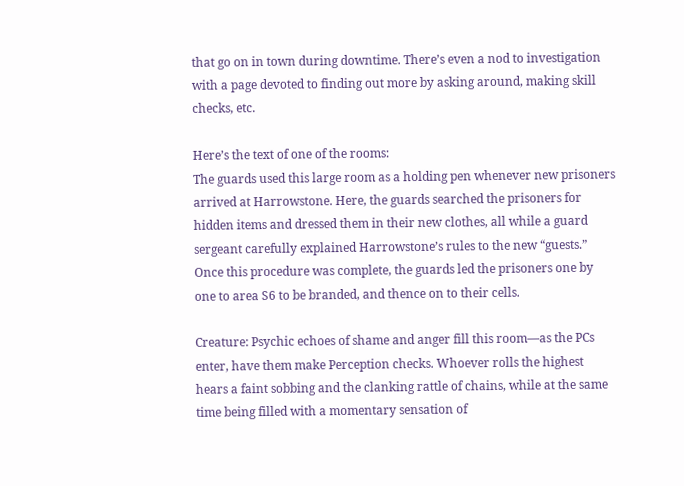that go on in town during downtime. There’s even a nod to investigation with a page devoted to finding out more by asking around, making skill checks, etc.

Here’s the text of one of the rooms:
The guards used this large room as a holding pen whenever new prisoners arrived at Harrowstone. Here, the guards searched the prisoners for hidden items and dressed them in their new clothes, all while a guard sergeant carefully explained Harrowstone’s rules to the new “guests.” Once this procedure was complete, the guards led the prisoners one by one to area S6 to be branded, and thence on to their cells.

Creature: Psychic echoes of shame and anger fill this room—as the PCs enter, have them make Perception checks. Whoever rolls the highest hears a faint sobbing and the clanking rattle of chains, while at the same time being filled with a momentary sensation of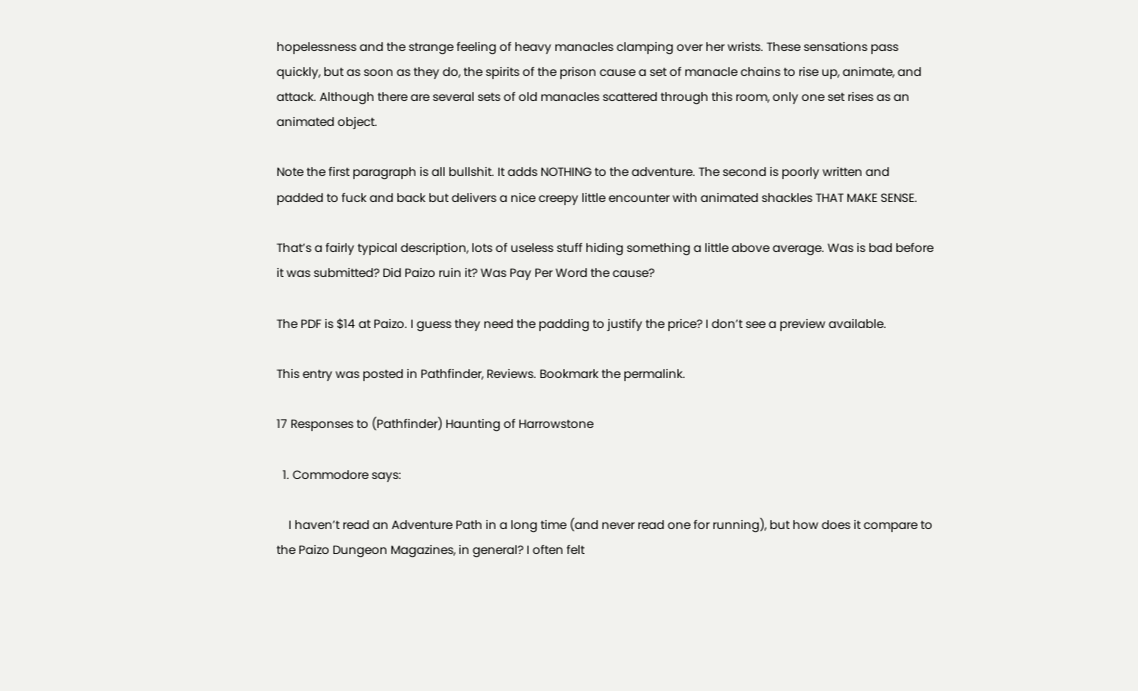hopelessness and the strange feeling of heavy manacles clamping over her wrists. These sensations pass quickly, but as soon as they do, the spirits of the prison cause a set of manacle chains to rise up, animate, and attack. Although there are several sets of old manacles scattered through this room, only one set rises as an animated object.

Note the first paragraph is all bullshit. It adds NOTHING to the adventure. The second is poorly written and padded to fuck and back but delivers a nice creepy little encounter with animated shackles THAT MAKE SENSE.

That’s a fairly typical description, lots of useless stuff hiding something a little above average. Was is bad before it was submitted? Did Paizo ruin it? Was Pay Per Word the cause?

The PDF is $14 at Paizo. I guess they need the padding to justify the price? I don’t see a preview available.

This entry was posted in Pathfinder, Reviews. Bookmark the permalink.

17 Responses to (Pathfinder) Haunting of Harrowstone

  1. Commodore says:

    I haven’t read an Adventure Path in a long time (and never read one for running), but how does it compare to the Paizo Dungeon Magazines, in general? I often felt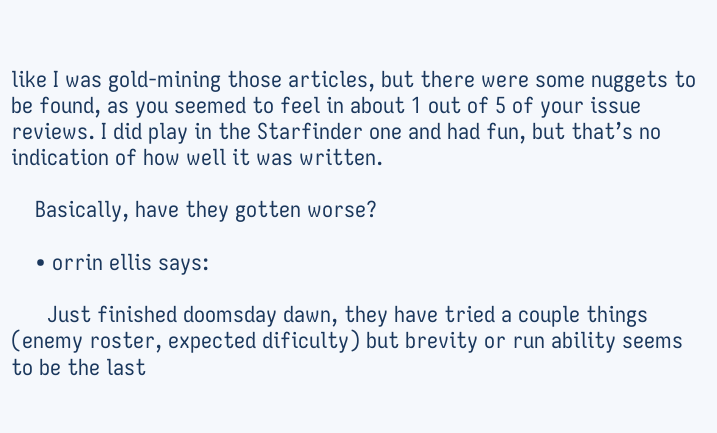like I was gold-mining those articles, but there were some nuggets to be found, as you seemed to feel in about 1 out of 5 of your issue reviews. I did play in the Starfinder one and had fun, but that’s no indication of how well it was written.

    Basically, have they gotten worse?

    • orrin ellis says:

      Just finished doomsday dawn, they have tried a couple things (enemy roster, expected dificulty) but brevity or run ability seems to be the last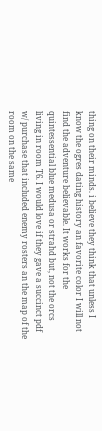thing on their minds. i believe they think that unless I know the ogres dating history an favorite color I will not find the adventure believable. It works for the quintessential blue medusa or strahd but, not the orcs living in room T6. I would love if they gave a succinct pdf w/ purchase that included enemy rosters an the map of the room on the same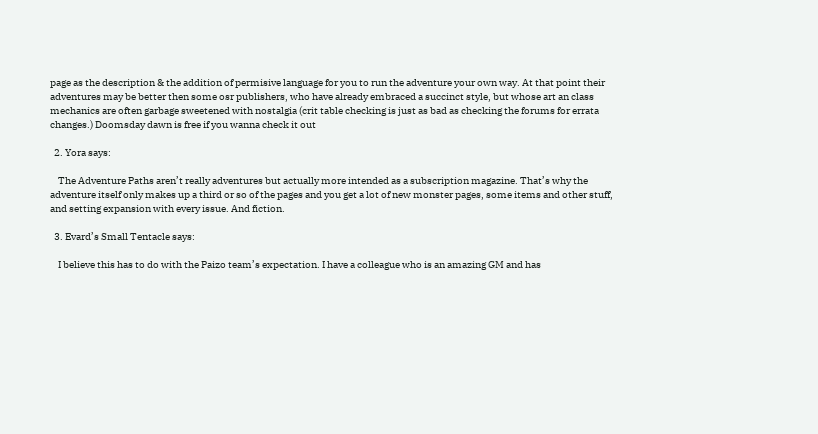page as the description & the addition of permisive language for you to run the adventure your own way. At that point their adventures may be better then some osr publishers, who have already embraced a succinct style, but whose art an class mechanics are often garbage sweetened with nostalgia (crit table checking is just as bad as checking the forums for errata changes.) Doomsday dawn is free if you wanna check it out

  2. Yora says:

    The Adventure Paths aren’t really adventures but actually more intended as a subscription magazine. That’s why the adventure itself only makes up a third or so of the pages and you get a lot of new monster pages, some items and other stuff, and setting expansion with every issue. And fiction.

  3. Evard’s Small Tentacle says:

    I believe this has to do with the Paizo team’s expectation. I have a colleague who is an amazing GM and has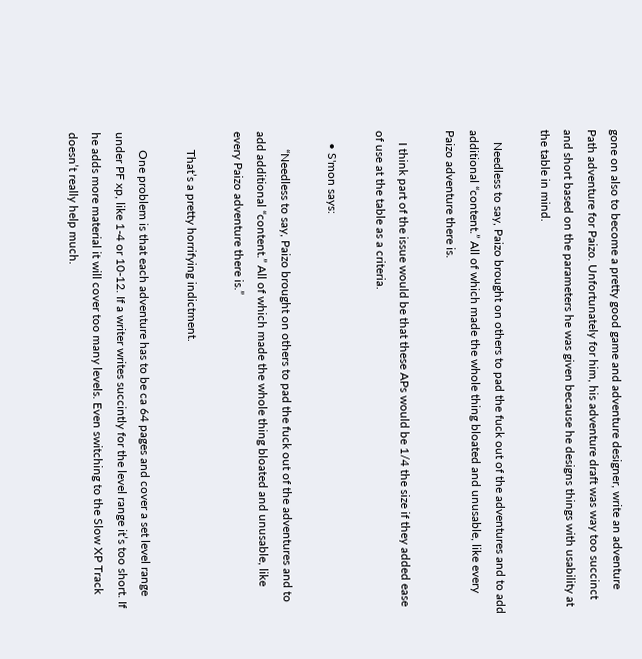gone on also to become a pretty good game and adventure designer, write an adventure Path adventure for Paizo. Unfortunately for him, his adventure draft was way too succinct and short based on the parameters he was given because he designs things with usability at the table in mind.

    Needless to say, Paizo brought on others to pad the fuck out of the adventures and to add additional “content.” All of which made the whole thing bloated and unusable, like every Paizo adventure there is.

    I think part of the issue would be that these APs would be 1/4 the size if they added ease of use at the table as a criteria.

    • S'mon says:

      “Needless to say, Paizo brought on others to pad the fuck out of the adventures and to add additional “content.” All of which made the whole thing bloated and unusable, like every Paizo adventure there is.”

      That’s a pretty horrifying indictment.

      One problem is that each adventure has to be ca 64 pages and cover a set level range under PF xp, like 1-4 or 10-12. If a writer writes succintly for the level range it’s too short. If he adds more material it will cover too many levels. Even switching to the Slow XP Track doesn’t really help much.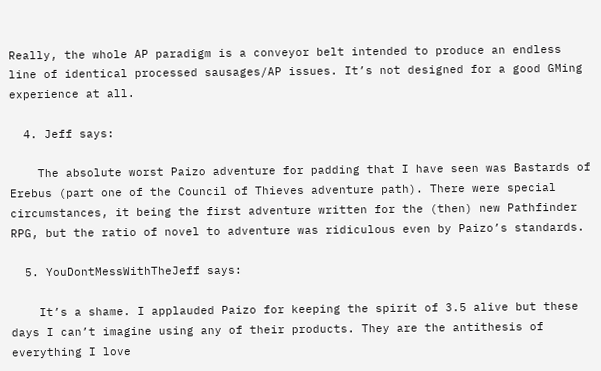Really, the whole AP paradigm is a conveyor belt intended to produce an endless line of identical processed sausages/AP issues. It’s not designed for a good GMing experience at all.

  4. Jeff says:

    The absolute worst Paizo adventure for padding that I have seen was Bastards of Erebus (part one of the Council of Thieves adventure path). There were special circumstances, it being the first adventure written for the (then) new Pathfinder RPG, but the ratio of novel to adventure was ridiculous even by Paizo’s standards.

  5. YouDontMessWithTheJeff says:

    It’s a shame. I applauded Paizo for keeping the spirit of 3.5 alive but these days I can’t imagine using any of their products. They are the antithesis of everything I love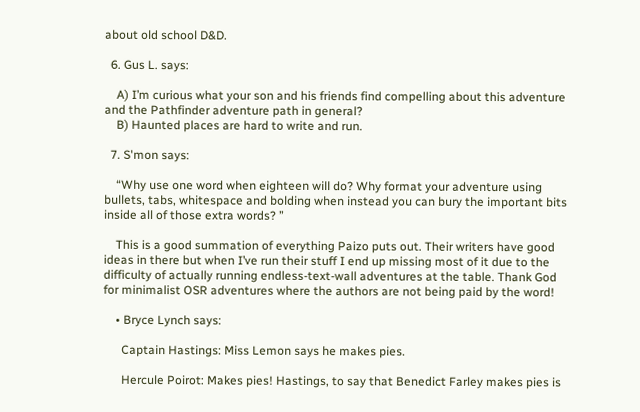about old school D&D.

  6. Gus L. says:

    A) I’m curious what your son and his friends find compelling about this adventure and the Pathfinder adventure path in general?
    B) Haunted places are hard to write and run.

  7. S'mon says:

    “Why use one word when eighteen will do? Why format your adventure using bullets, tabs, whitespace and bolding when instead you can bury the important bits inside all of those extra words? ”

    This is a good summation of everything Paizo puts out. Their writers have good ideas in there but when I’ve run their stuff I end up missing most of it due to the difficulty of actually running endless-text-wall adventures at the table. Thank God for minimalist OSR adventures where the authors are not being paid by the word!

    • Bryce Lynch says:

      Captain Hastings: Miss Lemon says he makes pies.

      Hercule Poirot: Makes pies! Hastings, to say that Benedict Farley makes pies is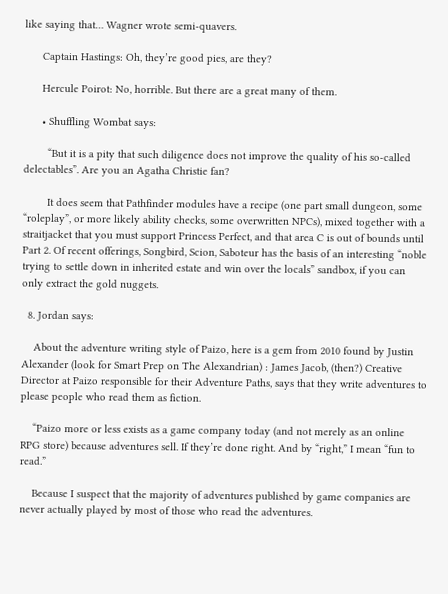like saying that… Wagner wrote semi-quavers.

      Captain Hastings: Oh, they’re good pies, are they?

      Hercule Poirot: No, horrible. But there are a great many of them.

      • Shuffling Wombat says:

        “But it is a pity that such diligence does not improve the quality of his so-called delectables”. Are you an Agatha Christie fan?

        It does seem that Pathfinder modules have a recipe (one part small dungeon, some “roleplay”, or more likely ability checks, some overwritten NPCs), mixed together with a straitjacket that you must support Princess Perfect, and that area C is out of bounds until Part 2. Of recent offerings, Songbird, Scion, Saboteur has the basis of an interesting “noble trying to settle down in inherited estate and win over the locals” sandbox, if you can only extract the gold nuggets.

  8. Jordan says:

    About the adventure writing style of Paizo, here is a gem from 2010 found by Justin Alexander (look for Smart Prep on The Alexandrian) : James Jacob, (then?) Creative Director at Paizo responsible for their Adventure Paths, says that they write adventures to please people who read them as fiction.

    “Paizo more or less exists as a game company today (and not merely as an online RPG store) because adventures sell. If they’re done right. And by “right,” I mean “fun to read.”

    Because I suspect that the majority of adventures published by game companies are never actually played by most of those who read the adventures.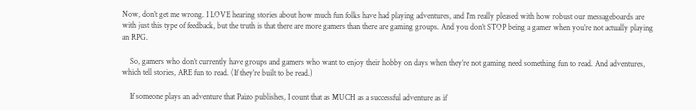Now, don’t get me wrong. I LOVE hearing stories about how much fun folks have had playing adventures, and I’m really pleased with how robust our messageboards are with just this type of feedback, but the truth is that there are more gamers than there are gaming groups. And you don’t STOP being a gamer when you’re not actually playing an RPG.

    So, gamers who don’t currently have groups and gamers who want to enjoy their hobby on days when they’re not gaming need something fun to read. And adventures, which tell stories, ARE fun to read. (If they’re built to be read.)

    If someone plays an adventure that Paizo publishes, I count that as MUCH as a successful adventure as if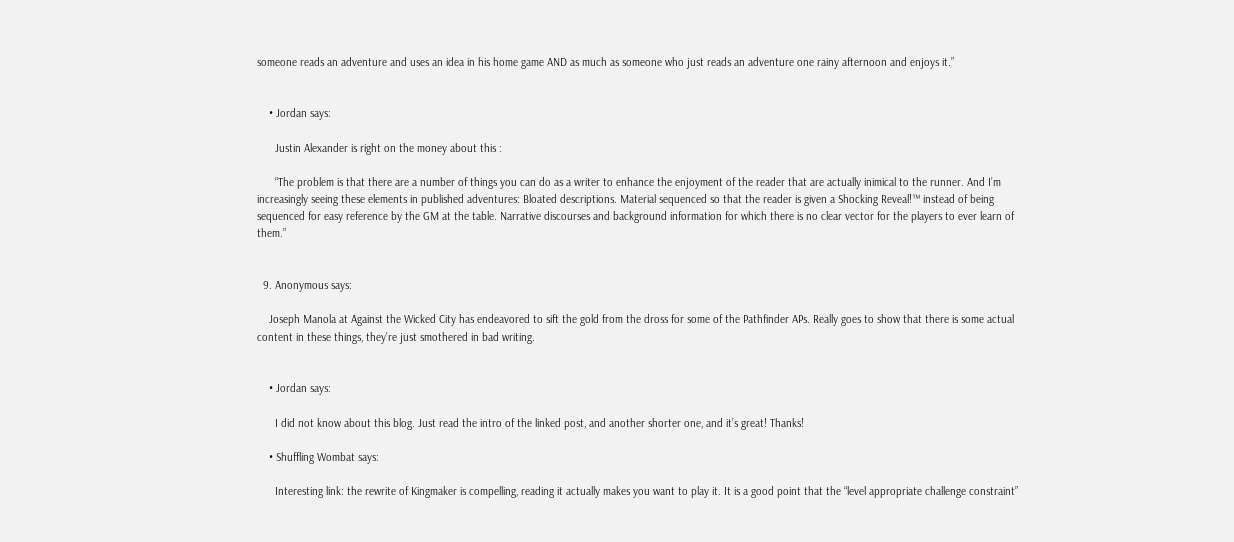someone reads an adventure and uses an idea in his home game AND as much as someone who just reads an adventure one rainy afternoon and enjoys it.”


    • Jordan says:

      Justin Alexander is right on the money about this :

      “The problem is that there are a number of things you can do as a writer to enhance the enjoyment of the reader that are actually inimical to the runner. And I’m increasingly seeing these elements in published adventures: Bloated descriptions. Material sequenced so that the reader is given a Shocking Reveal!™ instead of being sequenced for easy reference by the GM at the table. Narrative discourses and background information for which there is no clear vector for the players to ever learn of them.”


  9. Anonymous says:

    Joseph Manola at Against the Wicked City has endeavored to sift the gold from the dross for some of the Pathfinder APs. Really goes to show that there is some actual content in these things, they’re just smothered in bad writing.


    • Jordan says:

      I did not know about this blog. Just read the intro of the linked post, and another shorter one, and it’s great! Thanks!

    • Shuffling Wombat says:

      Interesting link: the rewrite of Kingmaker is compelling, reading it actually makes you want to play it. It is a good point that the “level appropriate challenge constraint”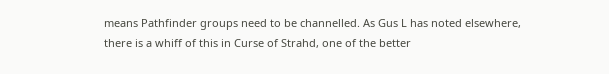means Pathfinder groups need to be channelled. As Gus L has noted elsewhere, there is a whiff of this in Curse of Strahd, one of the better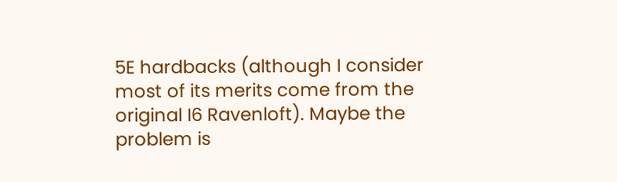5E hardbacks (although I consider most of its merits come from the original I6 Ravenloft). Maybe the problem is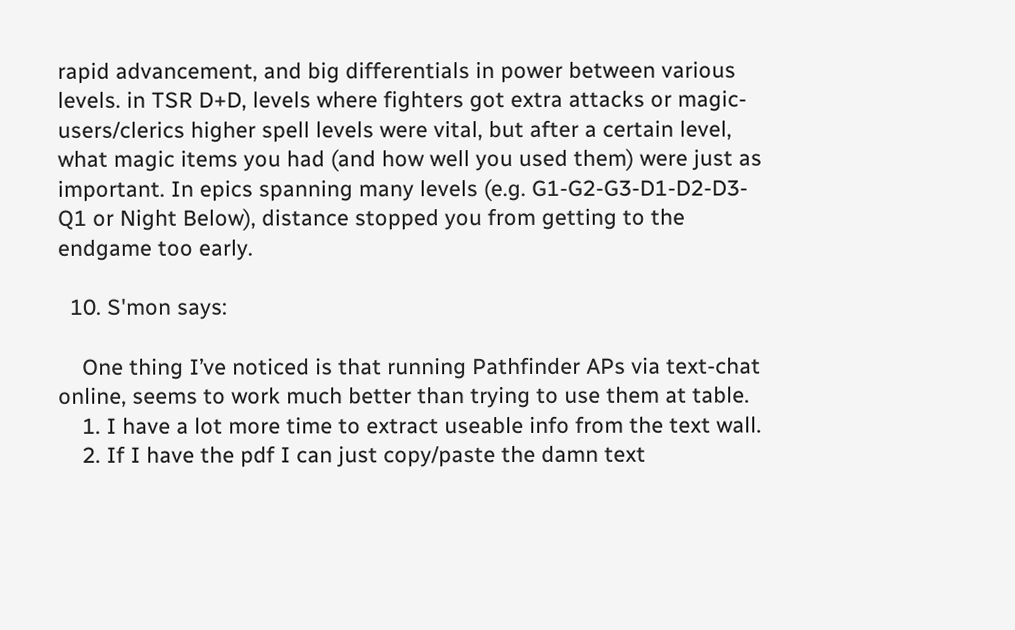rapid advancement, and big differentials in power between various levels. in TSR D+D, levels where fighters got extra attacks or magic-users/clerics higher spell levels were vital, but after a certain level, what magic items you had (and how well you used them) were just as important. In epics spanning many levels (e.g. G1-G2-G3-D1-D2-D3-Q1 or Night Below), distance stopped you from getting to the endgame too early.

  10. S'mon says:

    One thing I’ve noticed is that running Pathfinder APs via text-chat online, seems to work much better than trying to use them at table.
    1. I have a lot more time to extract useable info from the text wall.
    2. If I have the pdf I can just copy/paste the damn text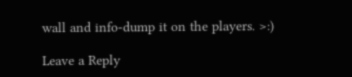wall and info-dump it on the players. >:)

Leave a Reply